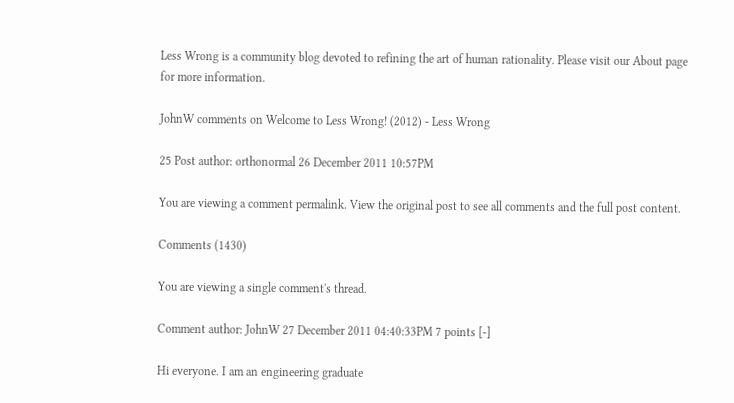Less Wrong is a community blog devoted to refining the art of human rationality. Please visit our About page for more information.

JohnW comments on Welcome to Less Wrong! (2012) - Less Wrong

25 Post author: orthonormal 26 December 2011 10:57PM

You are viewing a comment permalink. View the original post to see all comments and the full post content.

Comments (1430)

You are viewing a single comment's thread.

Comment author: JohnW 27 December 2011 04:40:33PM 7 points [-]

Hi everyone. I am an engineering graduate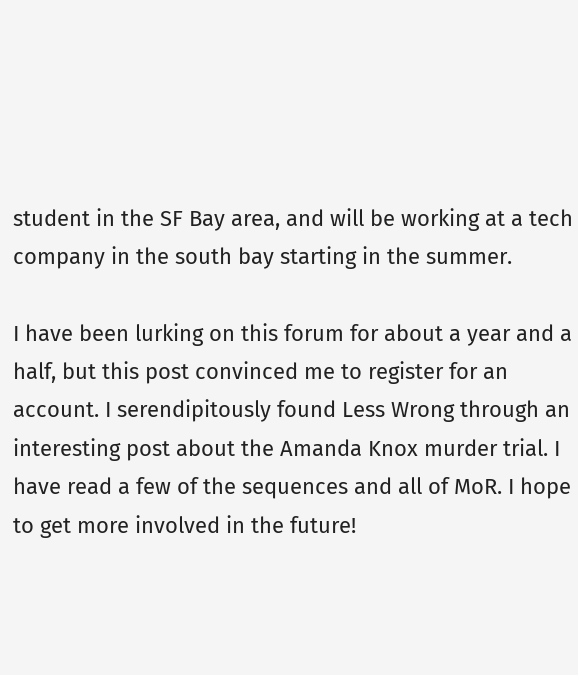student in the SF Bay area, and will be working at a tech company in the south bay starting in the summer.

I have been lurking on this forum for about a year and a half, but this post convinced me to register for an account. I serendipitously found Less Wrong through an interesting post about the Amanda Knox murder trial. I have read a few of the sequences and all of MoR. I hope to get more involved in the future!